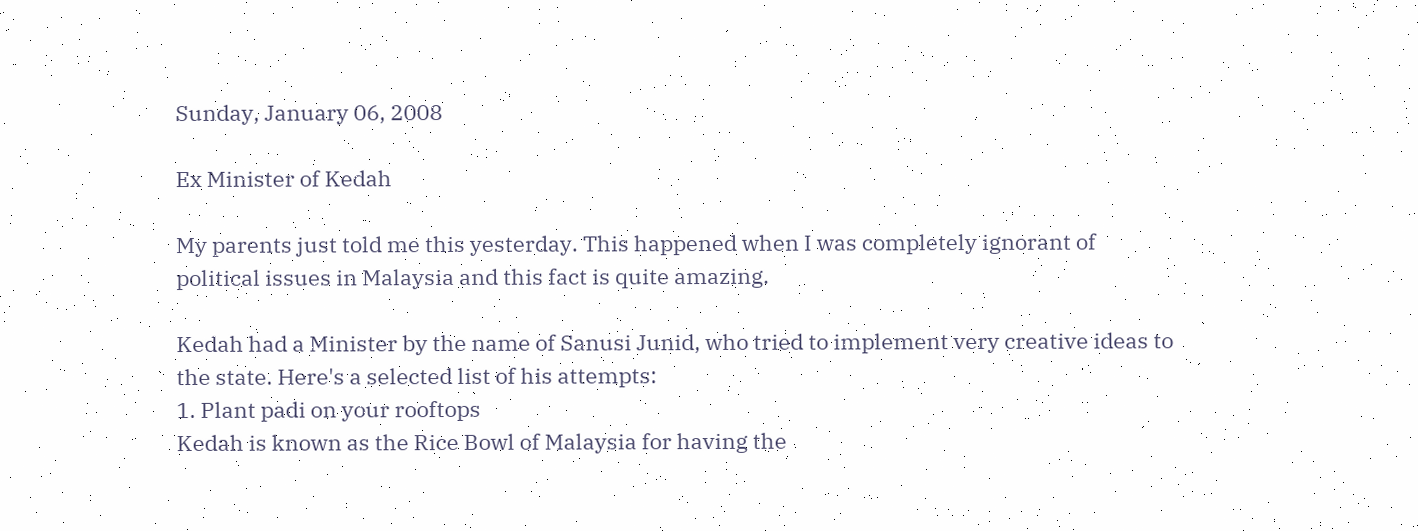Sunday, January 06, 2008

Ex Minister of Kedah

My parents just told me this yesterday. This happened when I was completely ignorant of political issues in Malaysia and this fact is quite amazing.

Kedah had a Minister by the name of Sanusi Junid, who tried to implement very creative ideas to the state. Here's a selected list of his attempts:
1. Plant padi on your rooftops
Kedah is known as the Rice Bowl of Malaysia for having the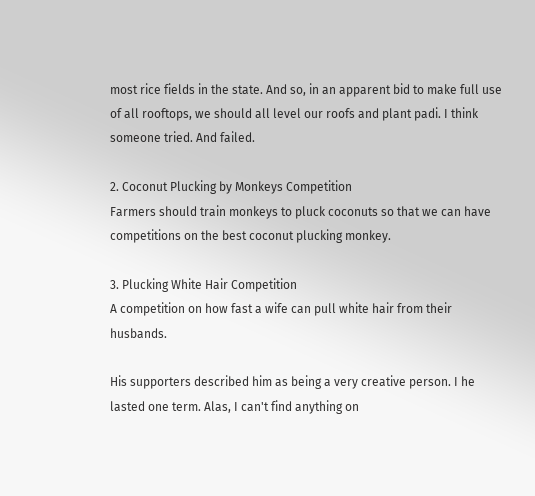most rice fields in the state. And so, in an apparent bid to make full use of all rooftops, we should all level our roofs and plant padi. I think someone tried. And failed.

2. Coconut Plucking by Monkeys Competition
Farmers should train monkeys to pluck coconuts so that we can have competitions on the best coconut plucking monkey.

3. Plucking White Hair Competition
A competition on how fast a wife can pull white hair from their husbands.

His supporters described him as being a very creative person. I he lasted one term. Alas, I can't find anything on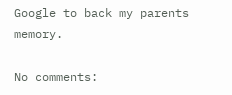Google to back my parents memory.

No comments: